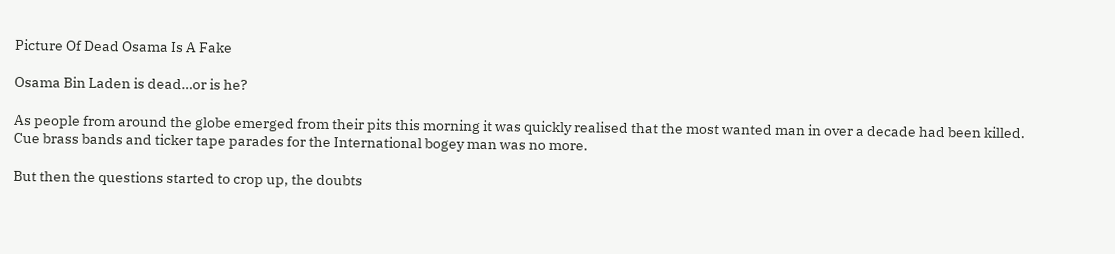Picture Of Dead Osama Is A Fake

Osama Bin Laden is dead…or is he?

As people from around the globe emerged from their pits this morning it was quickly realised that the most wanted man in over a decade had been killed. Cue brass bands and ticker tape parades for the International bogey man was no more.

But then the questions started to crop up, the doubts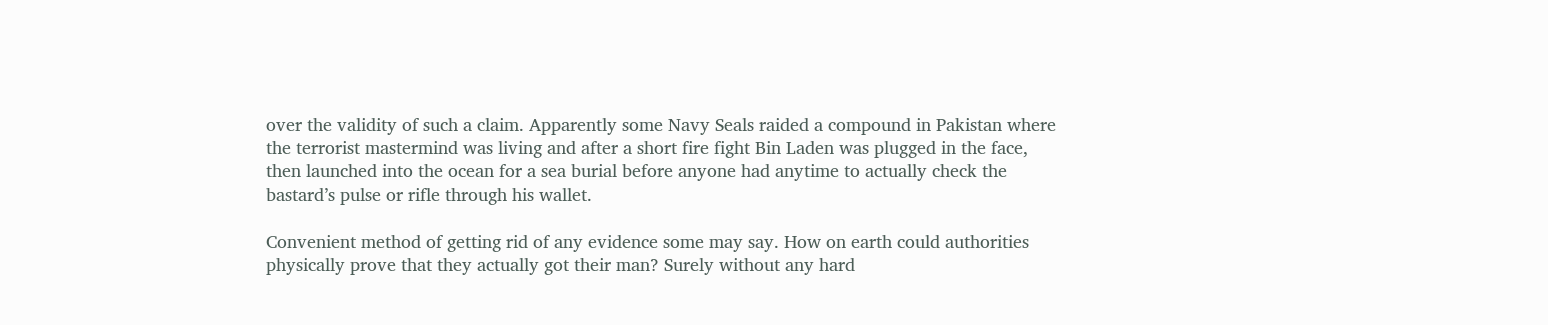over the validity of such a claim. Apparently some Navy Seals raided a compound in Pakistan where the terrorist mastermind was living and after a short fire fight Bin Laden was plugged in the face, then launched into the ocean for a sea burial before anyone had anytime to actually check the bastard’s pulse or rifle through his wallet.

Convenient method of getting rid of any evidence some may say. How on earth could authorities physically prove that they actually got their man? Surely without any hard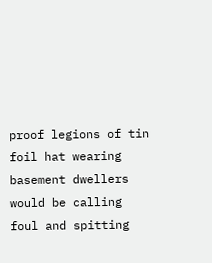proof legions of tin foil hat wearing basement dwellers would be calling foul and spitting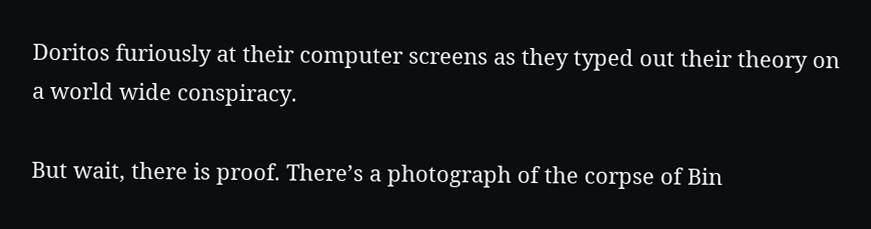Doritos furiously at their computer screens as they typed out their theory on a world wide conspiracy.

But wait, there is proof. There’s a photograph of the corpse of Bin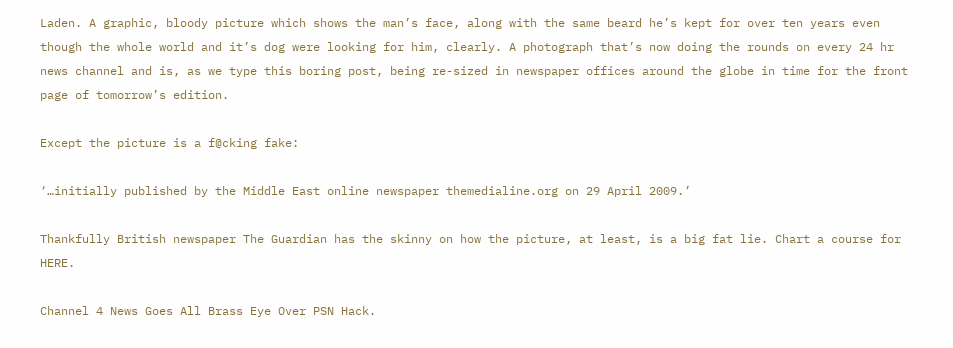Laden. A graphic, bloody picture which shows the man’s face, along with the same beard he’s kept for over ten years even though the whole world and it’s dog were looking for him, clearly. A photograph that’s now doing the rounds on every 24 hr news channel and is, as we type this boring post, being re-sized in newspaper offices around the globe in time for the front page of tomorrow’s edition.

Except the picture is a f@cking fake:

‘…initially published by the Middle East online newspaper themedialine.org on 29 April 2009.’

Thankfully British newspaper The Guardian has the skinny on how the picture, at least, is a big fat lie. Chart a course for HERE.

Channel 4 News Goes All Brass Eye Over PSN Hack.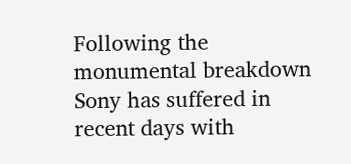Following the monumental breakdown Sony has suffered in recent days with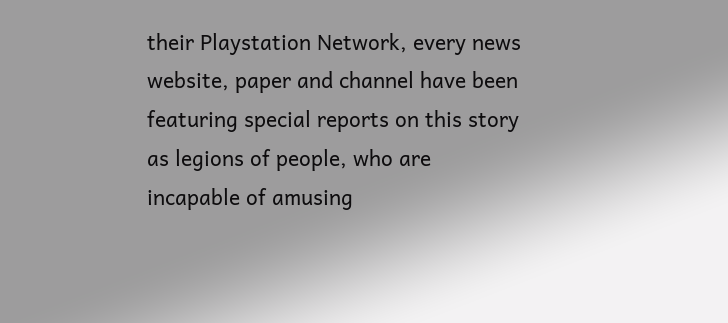their Playstation Network, every news website, paper and channel have been featuring special reports on this story as legions of people, who are incapable of amusing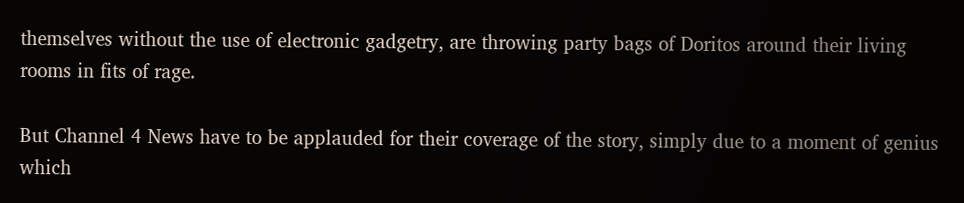themselves without the use of electronic gadgetry, are throwing party bags of Doritos around their living rooms in fits of rage.

But Channel 4 News have to be applauded for their coverage of the story, simply due to a moment of genius which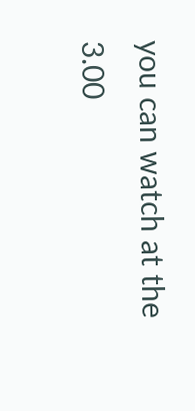you can watch at the 3.00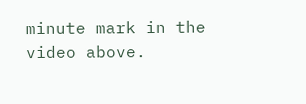minute mark in the video above.